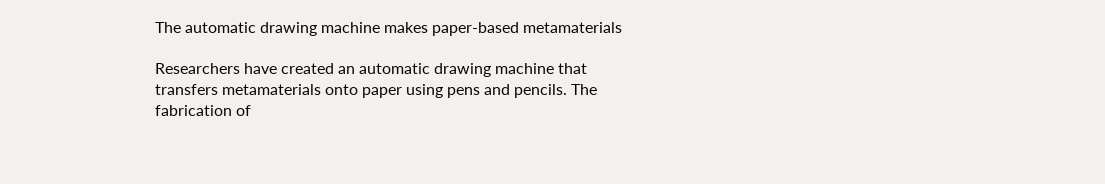The automatic drawing machine makes paper-based metamaterials

Researchers have created an automatic drawing machine that transfers metamaterials onto paper using pens and pencils. The fabrication of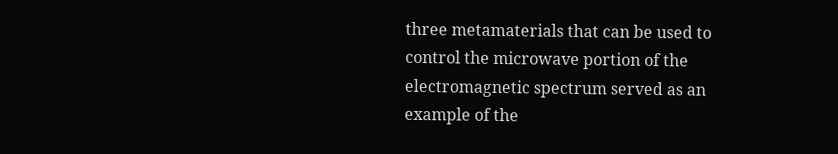three metamaterials that can be used to control the microwave portion of the electromagnetic spectrum served as an example of the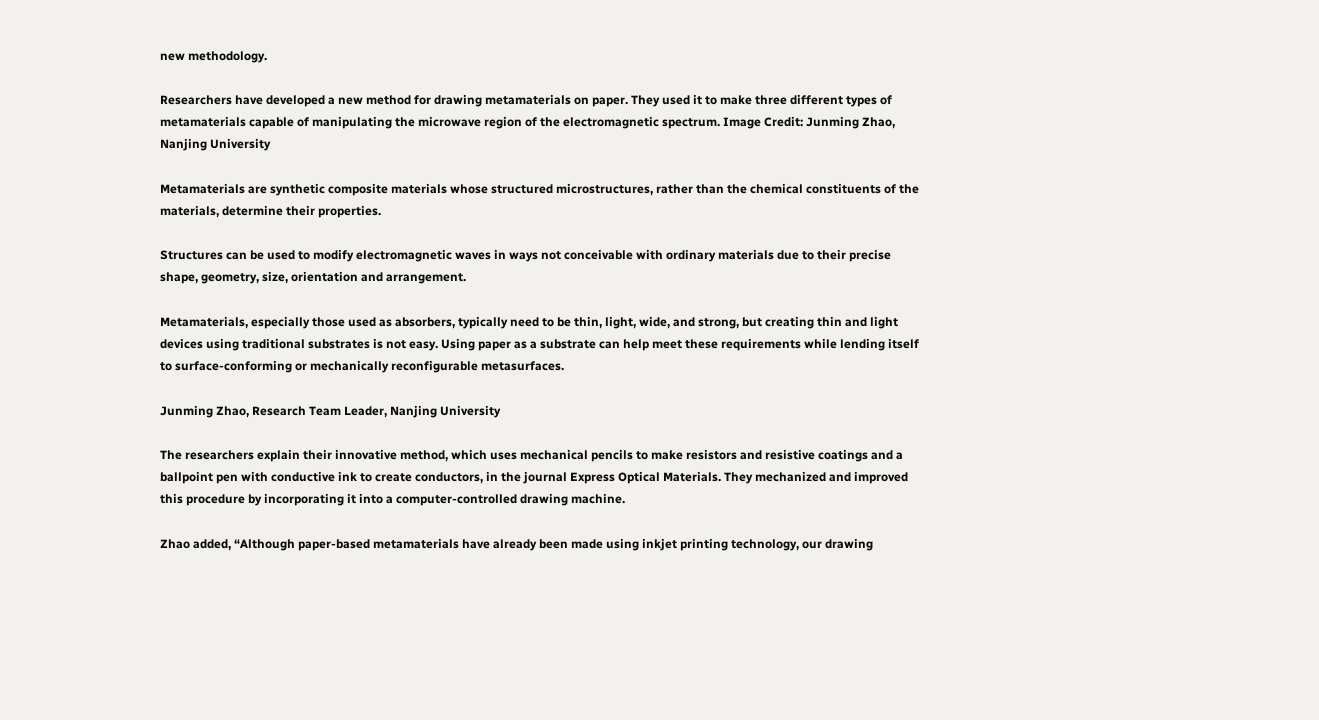new methodology.

Researchers have developed a new method for drawing metamaterials on paper. They used it to make three different types of metamaterials capable of manipulating the microwave region of the electromagnetic spectrum. Image Credit: Junming Zhao, Nanjing University

Metamaterials are synthetic composite materials whose structured microstructures, rather than the chemical constituents of the materials, determine their properties.

Structures can be used to modify electromagnetic waves in ways not conceivable with ordinary materials due to their precise shape, geometry, size, orientation and arrangement.

Metamaterials, especially those used as absorbers, typically need to be thin, light, wide, and strong, but creating thin and light devices using traditional substrates is not easy. Using paper as a substrate can help meet these requirements while lending itself to surface-conforming or mechanically reconfigurable metasurfaces.

Junming Zhao, Research Team Leader, Nanjing University

The researchers explain their innovative method, which uses mechanical pencils to make resistors and resistive coatings and a ballpoint pen with conductive ink to create conductors, in the journal Express Optical Materials. They mechanized and improved this procedure by incorporating it into a computer-controlled drawing machine.

Zhao added, “Although paper-based metamaterials have already been made using inkjet printing technology, our drawing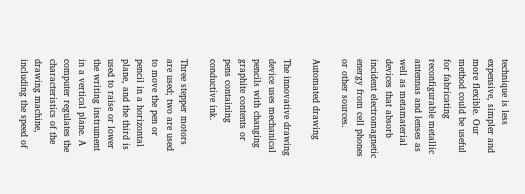technique is less expensive, simpler and more flexible. Our method could be useful for fabricating reconfigurable metallic antennas and lenses as well as metamaterial devices that absorb incident electromagnetic energy from cell phones or other sources.

Automated drawing

The innovative drawing device uses mechanical pencils with changing graphite contents or pens containing conductive ink.

Three stepper motors are used; two are used to move the pen or pencil in a horizontal plane, and the third is used to raise or lower the writing instrument in a vertical plane. A computer regulates the characteristics of the drawing machine, including the speed of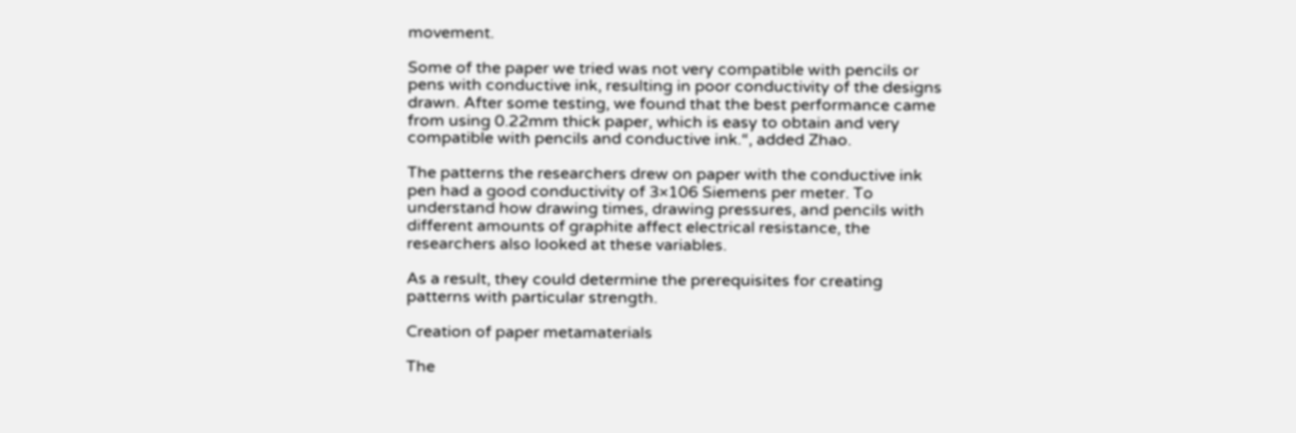movement.

Some of the paper we tried was not very compatible with pencils or pens with conductive ink, resulting in poor conductivity of the designs drawn. After some testing, we found that the best performance came from using 0.22mm thick paper, which is easy to obtain and very compatible with pencils and conductive ink.“, added Zhao.

The patterns the researchers drew on paper with the conductive ink pen had a good conductivity of 3×106 Siemens per meter. To understand how drawing times, drawing pressures, and pencils with different amounts of graphite affect electrical resistance, the researchers also looked at these variables.

As a result, they could determine the prerequisites for creating patterns with particular strength.

Creation of paper metamaterials

The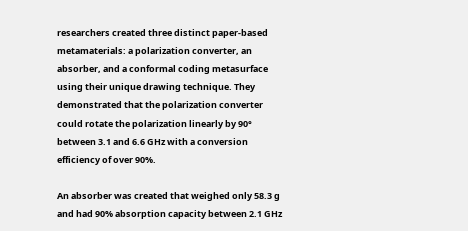researchers created three distinct paper-based metamaterials: a polarization converter, an absorber, and a conformal coding metasurface using their unique drawing technique. They demonstrated that the polarization converter could rotate the polarization linearly by 90° between 3.1 and 6.6 GHz with a conversion efficiency of over 90%.

An absorber was created that weighed only 58.3 g and had 90% absorption capacity between 2.1 GHz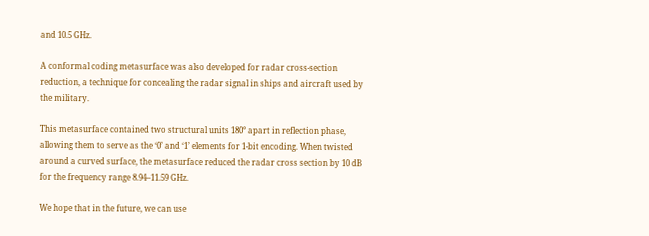and 10.5 GHz.

A conformal coding metasurface was also developed for radar cross-section reduction, a technique for concealing the radar signal in ships and aircraft used by the military.

This metasurface contained two structural units 180° apart in reflection phase, allowing them to serve as the ‘0’ and ‘1’ elements for 1-bit encoding. When twisted around a curved surface, the metasurface reduced the radar cross section by 10 dB for the frequency range 8.94–11.59 GHz.

We hope that in the future, we can use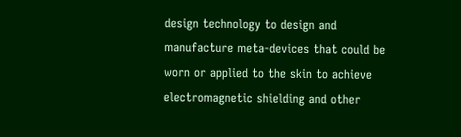design technology to design and manufacture meta-devices that could be worn or applied to the skin to achieve electromagnetic shielding and other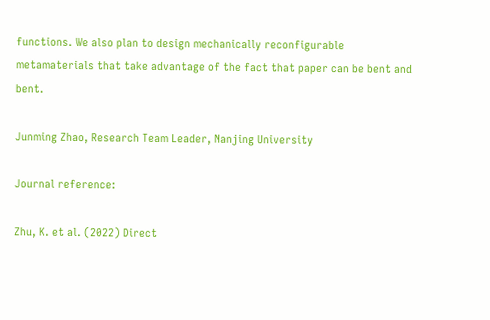functions. We also plan to design mechanically reconfigurable metamaterials that take advantage of the fact that paper can be bent and bent.

Junming Zhao, Research Team Leader, Nanjing University

Journal reference:

Zhu, K. et al. (2022) Direct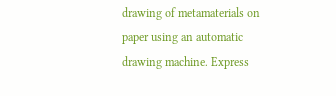drawing of metamaterials on paper using an automatic drawing machine. Express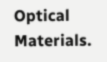Optical Materials.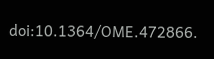doi:10.1364/OME.472866.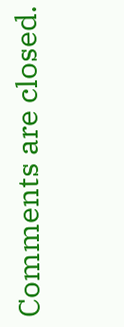Comments are closed.